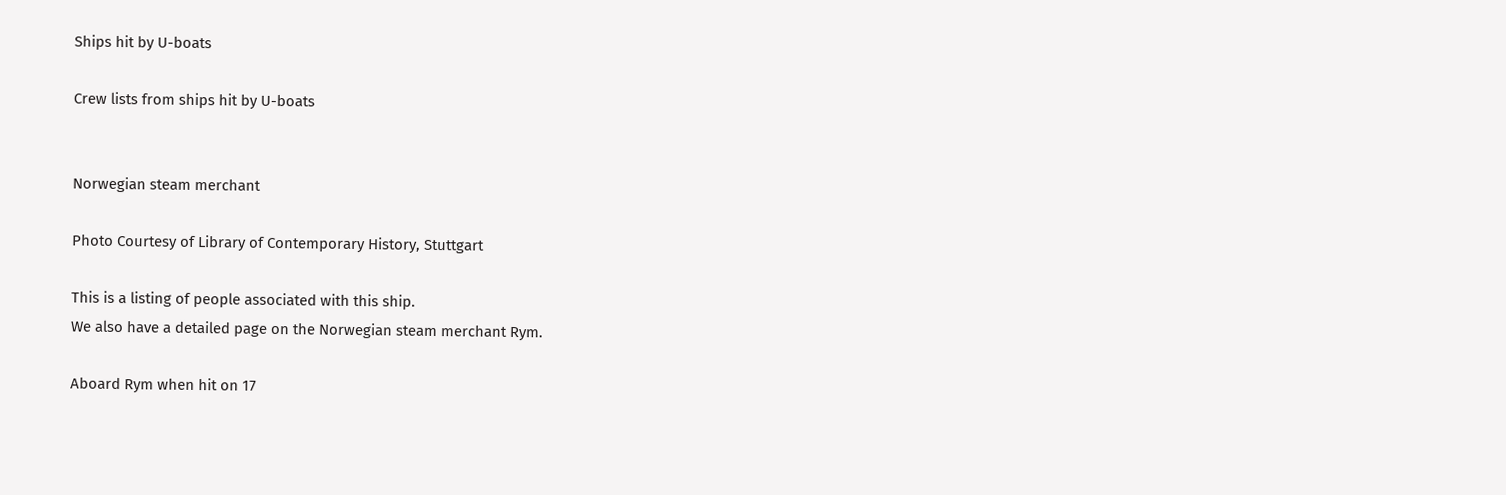Ships hit by U-boats

Crew lists from ships hit by U-boats


Norwegian steam merchant

Photo Courtesy of Library of Contemporary History, Stuttgart

This is a listing of people associated with this ship.
We also have a detailed page on the Norwegian steam merchant Rym.

Aboard Rym when hit on 17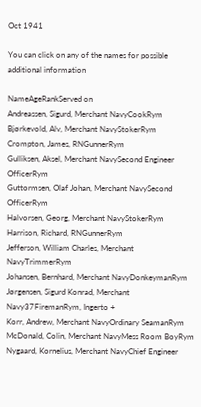Oct 1941

You can click on any of the names for possible additional information

NameAgeRankServed on
Andreassen, Sigurd, Merchant NavyCookRym
Bjørkevold, Alv, Merchant NavyStokerRym
Crompton, James, RNGunnerRym
Gulliksen, Aksel, Merchant NavySecond Engineer OfficerRym
Guttormsen, Olaf Johan, Merchant NavySecond OfficerRym
Halvorsen, Georg, Merchant NavyStokerRym
Harrison, Richard, RNGunnerRym
Jefferson, William Charles, Merchant NavyTrimmerRym
Johansen, Bernhard, Merchant NavyDonkeymanRym
Jørgensen, Sigurd Konrad, Merchant Navy37FiremanRym, Ingerto +
Korr, Andrew, Merchant NavyOrdinary SeamanRym
McDonald, Colin, Merchant NavyMess Room BoyRym
Nygaard, Kornelius, Merchant NavyChief Engineer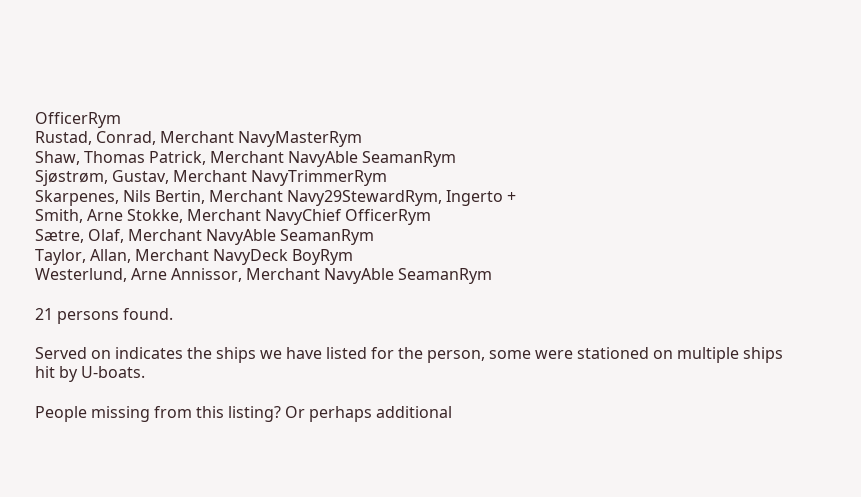OfficerRym
Rustad, Conrad, Merchant NavyMasterRym
Shaw, Thomas Patrick, Merchant NavyAble SeamanRym
Sjøstrøm, Gustav, Merchant NavyTrimmerRym
Skarpenes, Nils Bertin, Merchant Navy29StewardRym, Ingerto +
Smith, Arne Stokke, Merchant NavyChief OfficerRym
Sætre, Olaf, Merchant NavyAble SeamanRym
Taylor, Allan, Merchant NavyDeck BoyRym
Westerlund, Arne Annissor, Merchant NavyAble SeamanRym

21 persons found.

Served on indicates the ships we have listed for the person, some were stationed on multiple ships hit by U-boats.

People missing from this listing? Or perhaps additional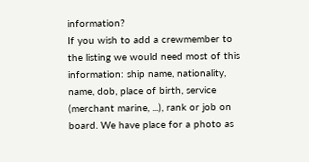information?
If you wish to add a crewmember to the listing we would need most of this information: ship name, nationality, name, dob, place of birth, service (merchant marine, ...), rank or job on board. We have place for a photo as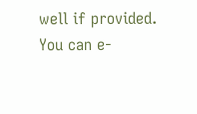well if provided. You can e-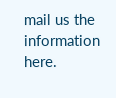mail us the information here.